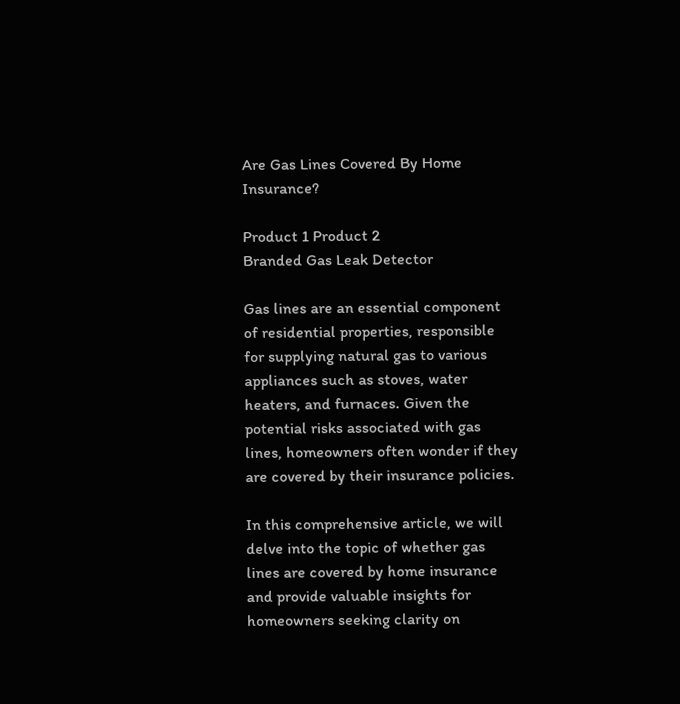Are Gas Lines Covered By Home Insurance?

Product 1 Product 2
Branded Gas Leak Detector

Gas lines are an essential component of residential properties, responsible for supplying natural gas to various appliances such as stoves, water heaters, and furnaces. Given the potential risks associated with gas lines, homeowners often wonder if they are covered by their insurance policies.

In this comprehensive article, we will delve into the topic of whether gas lines are covered by home insurance and provide valuable insights for homeowners seeking clarity on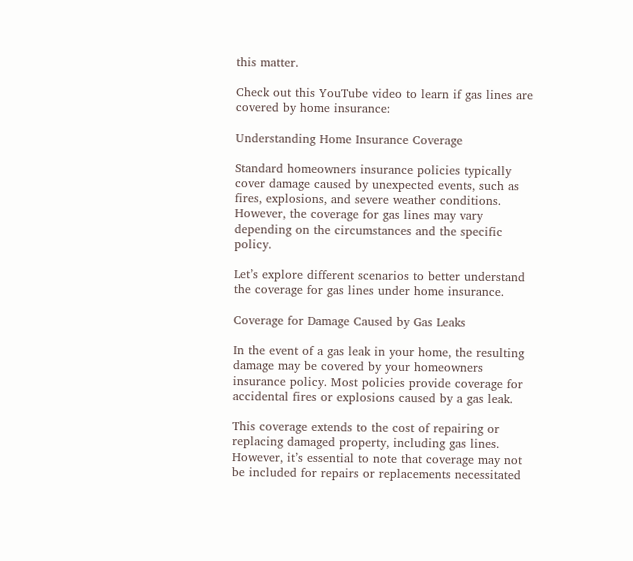this matter.

Check out this YouTube video to learn if gas lines are covered by home insurance:

Understanding Home Insurance Coverage

Standard homeowners insurance policies typically cover damage caused by unexpected events, such as fires, explosions, and severe weather conditions. However, the coverage for gas lines may vary depending on the circumstances and the specific policy.

Let’s explore different scenarios to better understand the coverage for gas lines under home insurance.

Coverage for Damage Caused by Gas Leaks

In the event of a gas leak in your home, the resulting damage may be covered by your homeowners insurance policy. Most policies provide coverage for accidental fires or explosions caused by a gas leak.

This coverage extends to the cost of repairing or replacing damaged property, including gas lines. However, it’s essential to note that coverage may not be included for repairs or replacements necessitated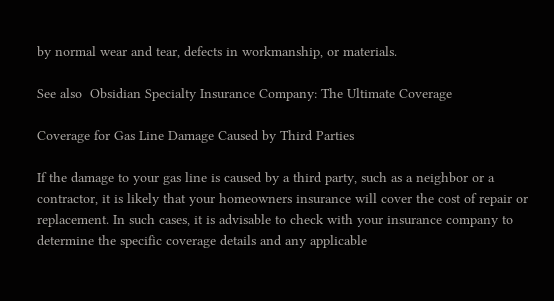by normal wear and tear, defects in workmanship, or materials.

See also  Obsidian Specialty Insurance Company: The Ultimate Coverage

Coverage for Gas Line Damage Caused by Third Parties

If the damage to your gas line is caused by a third party, such as a neighbor or a contractor, it is likely that your homeowners insurance will cover the cost of repair or replacement. In such cases, it is advisable to check with your insurance company to determine the specific coverage details and any applicable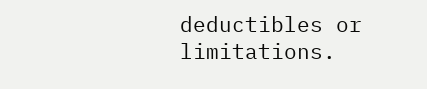deductibles or limitations.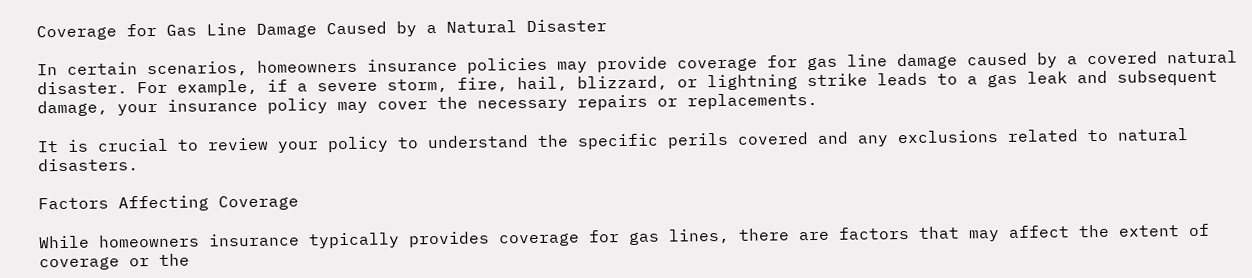Coverage for Gas Line Damage Caused by a Natural Disaster

In certain scenarios, homeowners insurance policies may provide coverage for gas line damage caused by a covered natural disaster. For example, if a severe storm, fire, hail, blizzard, or lightning strike leads to a gas leak and subsequent damage, your insurance policy may cover the necessary repairs or replacements.

It is crucial to review your policy to understand the specific perils covered and any exclusions related to natural disasters.

Factors Affecting Coverage

While homeowners insurance typically provides coverage for gas lines, there are factors that may affect the extent of coverage or the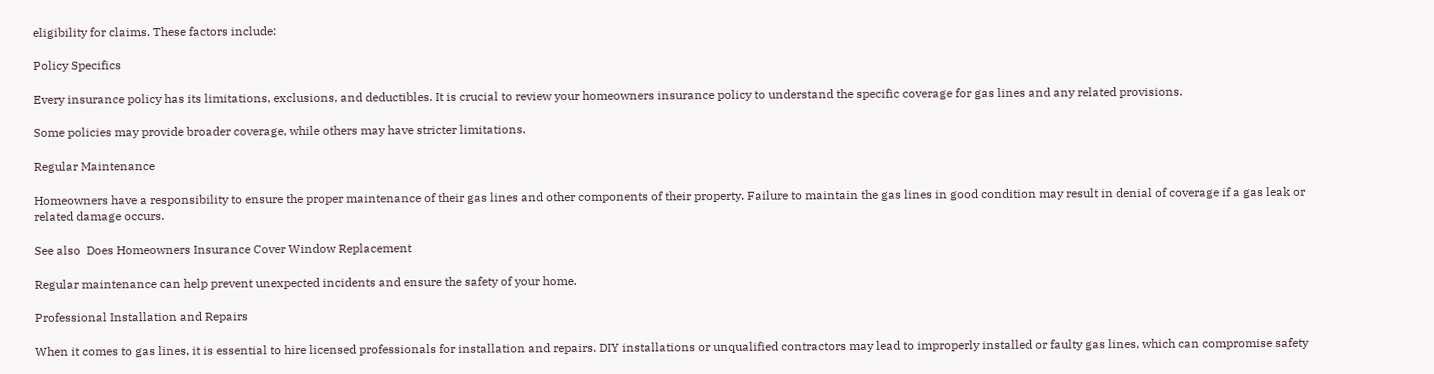eligibility for claims. These factors include:

Policy Specifics

Every insurance policy has its limitations, exclusions, and deductibles. It is crucial to review your homeowners insurance policy to understand the specific coverage for gas lines and any related provisions.

Some policies may provide broader coverage, while others may have stricter limitations.

Regular Maintenance

Homeowners have a responsibility to ensure the proper maintenance of their gas lines and other components of their property. Failure to maintain the gas lines in good condition may result in denial of coverage if a gas leak or related damage occurs.

See also  Does Homeowners Insurance Cover Window Replacement

Regular maintenance can help prevent unexpected incidents and ensure the safety of your home.

Professional Installation and Repairs

When it comes to gas lines, it is essential to hire licensed professionals for installation and repairs. DIY installations or unqualified contractors may lead to improperly installed or faulty gas lines, which can compromise safety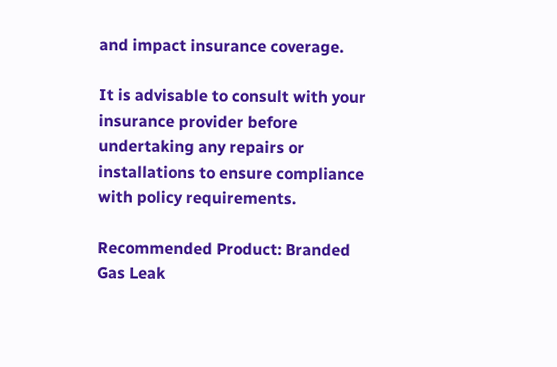and impact insurance coverage.

It is advisable to consult with your insurance provider before undertaking any repairs or installations to ensure compliance with policy requirements.

Recommended Product: Branded Gas Leak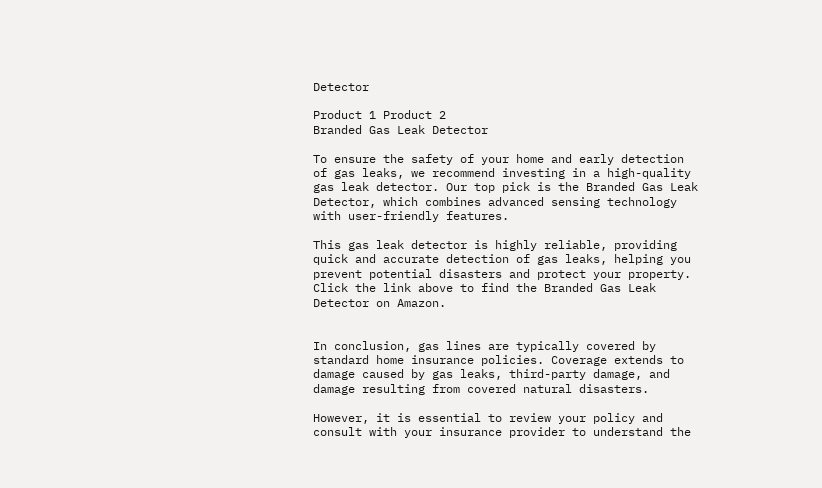Detector

Product 1 Product 2
Branded Gas Leak Detector

To ensure the safety of your home and early detection of gas leaks, we recommend investing in a high-quality gas leak detector. Our top pick is the Branded Gas Leak Detector, which combines advanced sensing technology with user-friendly features.

This gas leak detector is highly reliable, providing quick and accurate detection of gas leaks, helping you prevent potential disasters and protect your property. Click the link above to find the Branded Gas Leak Detector on Amazon.


In conclusion, gas lines are typically covered by standard home insurance policies. Coverage extends to damage caused by gas leaks, third-party damage, and damage resulting from covered natural disasters.

However, it is essential to review your policy and consult with your insurance provider to understand the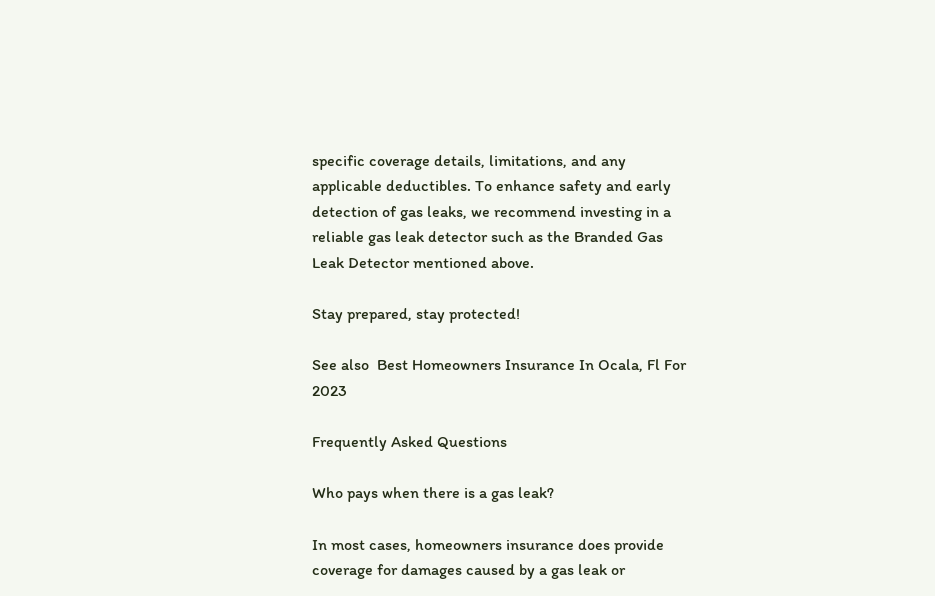specific coverage details, limitations, and any applicable deductibles. To enhance safety and early detection of gas leaks, we recommend investing in a reliable gas leak detector such as the Branded Gas Leak Detector mentioned above.

Stay prepared, stay protected!

See also  Best Homeowners Insurance In Ocala, Fl For 2023

Frequently Asked Questions

Who pays when there is a gas leak?

In most cases, homeowners insurance does provide coverage for damages caused by a gas leak or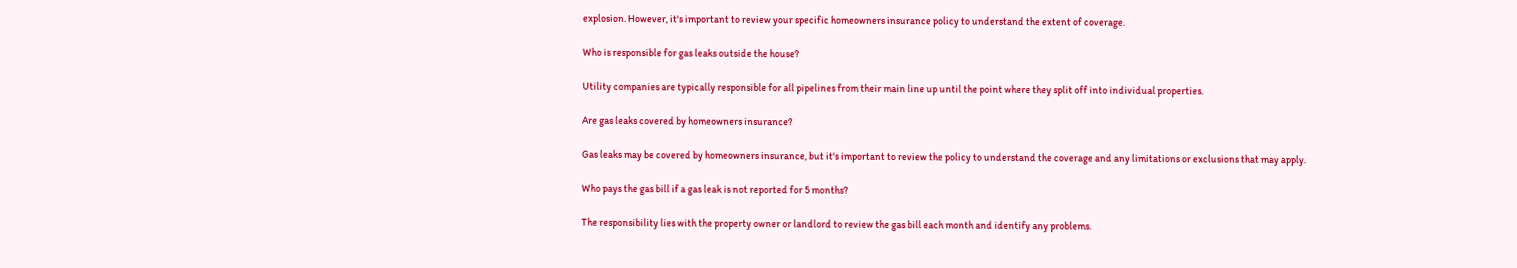explosion. However, it's important to review your specific homeowners insurance policy to understand the extent of coverage.

Who is responsible for gas leaks outside the house?

Utility companies are typically responsible for all pipelines from their main line up until the point where they split off into individual properties.

Are gas leaks covered by homeowners insurance?

Gas leaks may be covered by homeowners insurance, but it's important to review the policy to understand the coverage and any limitations or exclusions that may apply.

Who pays the gas bill if a gas leak is not reported for 5 months?

The responsibility lies with the property owner or landlord to review the gas bill each month and identify any problems.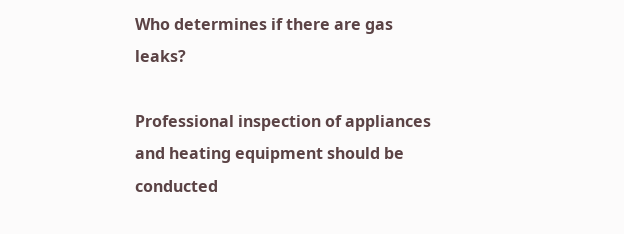Who determines if there are gas leaks?

Professional inspection of appliances and heating equipment should be conducted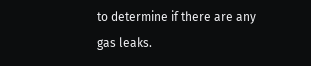to determine if there are any gas leaks.